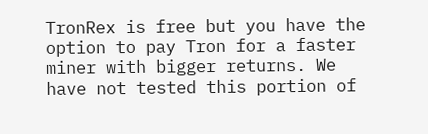TronRex is free but you have the option to pay Tron for a faster miner with bigger returns. We have not tested this portion of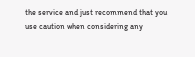the service and just recommend that you use caution when considering any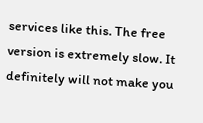services like this. The free version is extremely slow. It definitely will not make you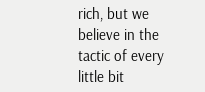rich, but we believe in the tactic of every little bit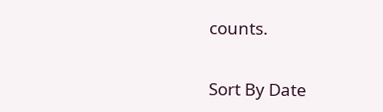counts.

Sort By Date